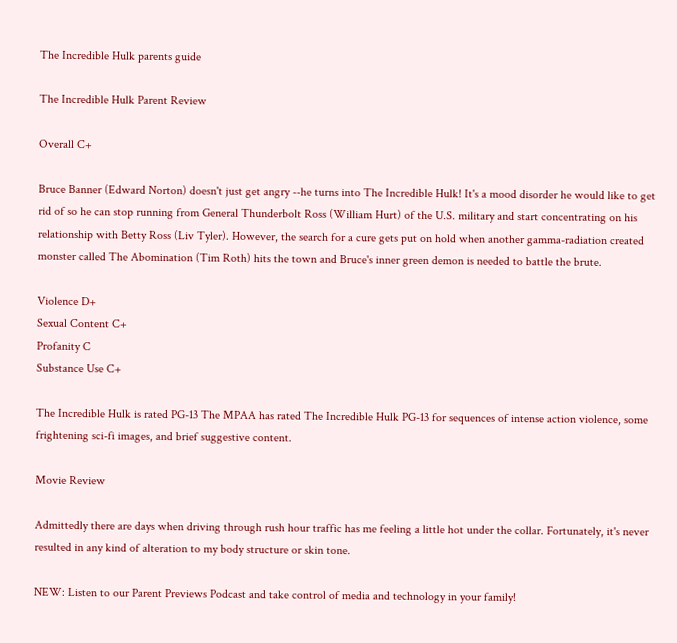The Incredible Hulk parents guide

The Incredible Hulk Parent Review

Overall C+

Bruce Banner (Edward Norton) doesn't just get angry --he turns into The Incredible Hulk! It's a mood disorder he would like to get rid of so he can stop running from General Thunderbolt Ross (William Hurt) of the U.S. military and start concentrating on his relationship with Betty Ross (Liv Tyler). However, the search for a cure gets put on hold when another gamma-radiation created monster called The Abomination (Tim Roth) hits the town and Bruce's inner green demon is needed to battle the brute.

Violence D+
Sexual Content C+
Profanity C
Substance Use C+

The Incredible Hulk is rated PG-13 The MPAA has rated The Incredible Hulk PG-13 for sequences of intense action violence, some frightening sci-fi images, and brief suggestive content.

Movie Review

Admittedly there are days when driving through rush hour traffic has me feeling a little hot under the collar. Fortunately, it's never resulted in any kind of alteration to my body structure or skin tone.

NEW: Listen to our Parent Previews Podcast and take control of media and technology in your family!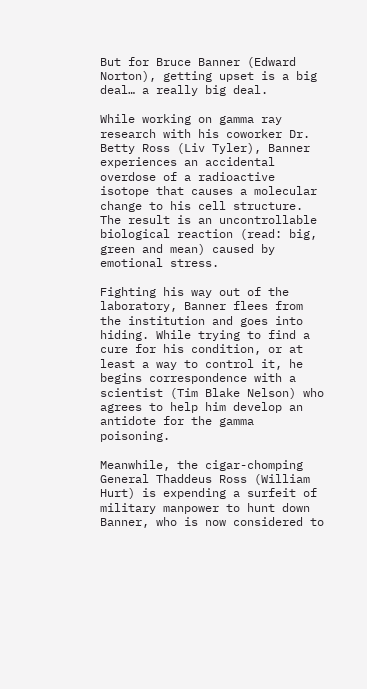But for Bruce Banner (Edward Norton), getting upset is a big deal… a really big deal.

While working on gamma ray research with his coworker Dr. Betty Ross (Liv Tyler), Banner experiences an accidental overdose of a radioactive isotope that causes a molecular change to his cell structure. The result is an uncontrollable biological reaction (read: big, green and mean) caused by emotional stress.

Fighting his way out of the laboratory, Banner flees from the institution and goes into hiding. While trying to find a cure for his condition, or at least a way to control it, he begins correspondence with a scientist (Tim Blake Nelson) who agrees to help him develop an antidote for the gamma poisoning.

Meanwhile, the cigar-chomping General Thaddeus Ross (William Hurt) is expending a surfeit of military manpower to hunt down Banner, who is now considered to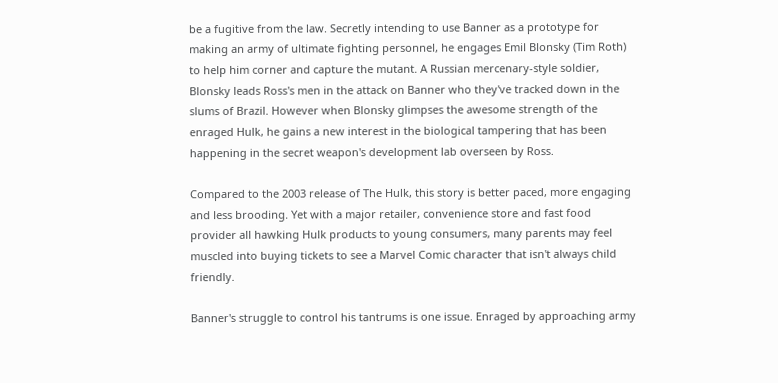be a fugitive from the law. Secretly intending to use Banner as a prototype for making an army of ultimate fighting personnel, he engages Emil Blonsky (Tim Roth) to help him corner and capture the mutant. A Russian mercenary-style soldier, Blonsky leads Ross's men in the attack on Banner who they've tracked down in the slums of Brazil. However when Blonsky glimpses the awesome strength of the enraged Hulk, he gains a new interest in the biological tampering that has been happening in the secret weapon's development lab overseen by Ross.

Compared to the 2003 release of The Hulk, this story is better paced, more engaging and less brooding. Yet with a major retailer, convenience store and fast food provider all hawking Hulk products to young consumers, many parents may feel muscled into buying tickets to see a Marvel Comic character that isn't always child friendly.

Banner's struggle to control his tantrums is one issue. Enraged by approaching army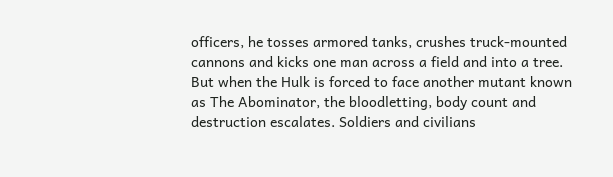officers, he tosses armored tanks, crushes truck-mounted cannons and kicks one man across a field and into a tree. But when the Hulk is forced to face another mutant known as The Abominator, the bloodletting, body count and destruction escalates. Soldiers and civilians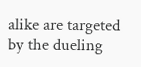alike are targeted by the dueling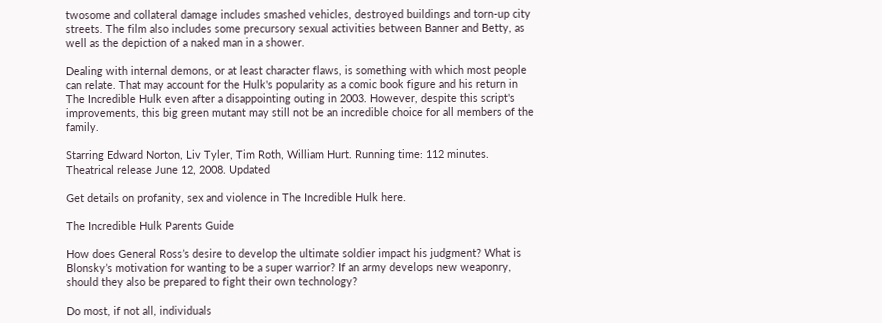twosome and collateral damage includes smashed vehicles, destroyed buildings and torn-up city streets. The film also includes some precursory sexual activities between Banner and Betty, as well as the depiction of a naked man in a shower.

Dealing with internal demons, or at least character flaws, is something with which most people can relate. That may account for the Hulk's popularity as a comic book figure and his return in The Incredible Hulk even after a disappointing outing in 2003. However, despite this script's improvements, this big green mutant may still not be an incredible choice for all members of the family.

Starring Edward Norton, Liv Tyler, Tim Roth, William Hurt. Running time: 112 minutes. Theatrical release June 12, 2008. Updated

Get details on profanity, sex and violence in The Incredible Hulk here.

The Incredible Hulk Parents Guide

How does General Ross’s desire to develop the ultimate soldier impact his judgment? What is Blonsky’s motivation for wanting to be a super warrior? If an army develops new weaponry, should they also be prepared to fight their own technology?

Do most, if not all, individuals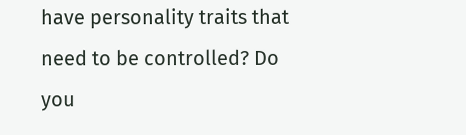have personality traits that need to be controlled? Do you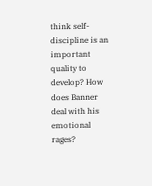think self-discipline is an important quality to develop? How does Banner deal with his emotional rages?